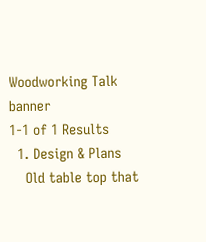Woodworking Talk banner
1-1 of 1 Results
  1. Design & Plans
    Old table top that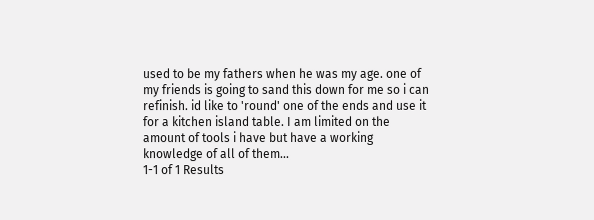used to be my fathers when he was my age. one of my friends is going to sand this down for me so i can refinish. id like to 'round' one of the ends and use it for a kitchen island table. I am limited on the amount of tools i have but have a working knowledge of all of them...
1-1 of 1 Results